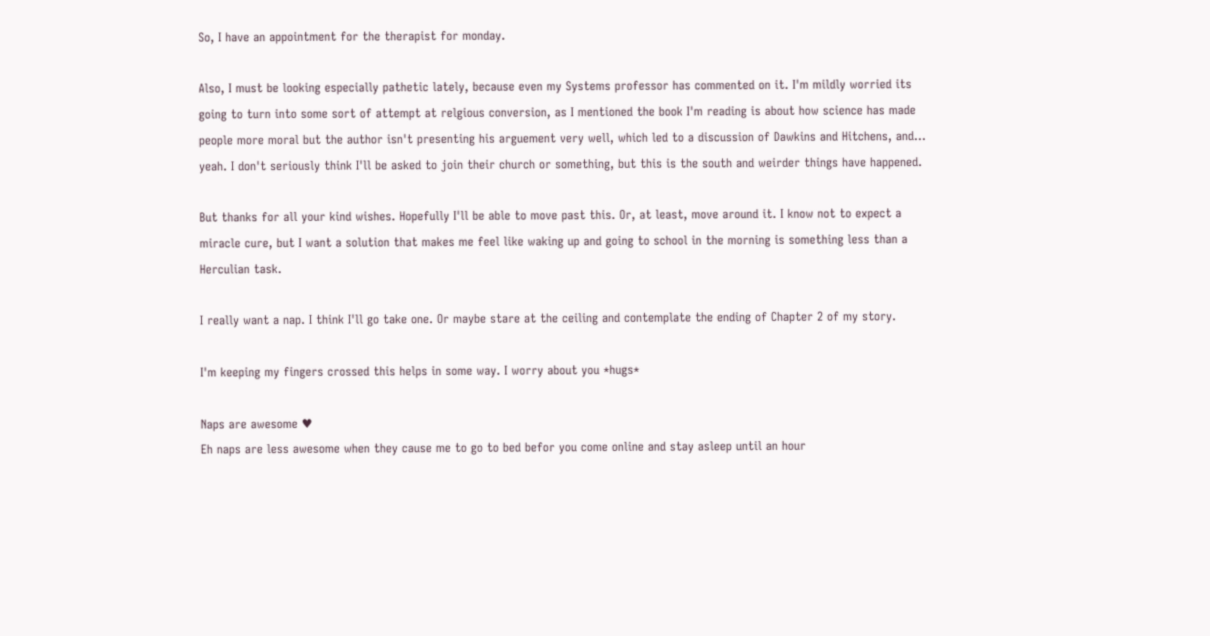So, I have an appointment for the therapist for monday.

Also, I must be looking especially pathetic lately, because even my Systems professor has commented on it. I'm mildly worried its going to turn into some sort of attempt at relgious conversion, as I mentioned the book I'm reading is about how science has made people more moral but the author isn't presenting his arguement very well, which led to a discussion of Dawkins and Hitchens, and... yeah. I don't seriously think I'll be asked to join their church or something, but this is the south and weirder things have happened.

But thanks for all your kind wishes. Hopefully I'll be able to move past this. Or, at least, move around it. I know not to expect a miracle cure, but I want a solution that makes me feel like waking up and going to school in the morning is something less than a Herculian task.

I really want a nap. I think I'll go take one. Or maybe stare at the ceiling and contemplate the ending of Chapter 2 of my story.

I'm keeping my fingers crossed this helps in some way. I worry about you *hugs*

Naps are awesome ♥
Eh naps are less awesome when they cause me to go to bed befor you come online and stay asleep until an hour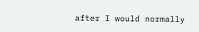after I would normally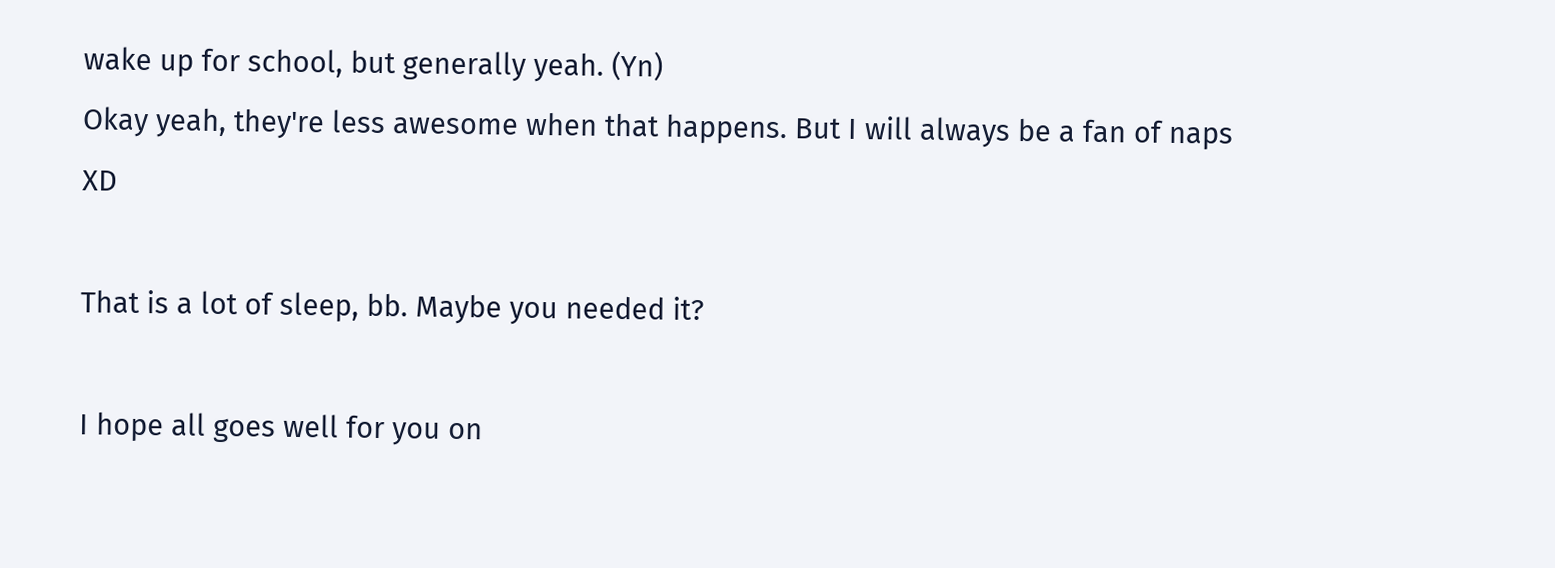wake up for school, but generally yeah. (Yn)
Okay yeah, they're less awesome when that happens. But I will always be a fan of naps XD

That is a lot of sleep, bb. Maybe you needed it?

I hope all goes well for you on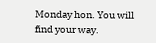Monday hon. You will find your way.